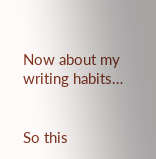Now about my writing habits…


So this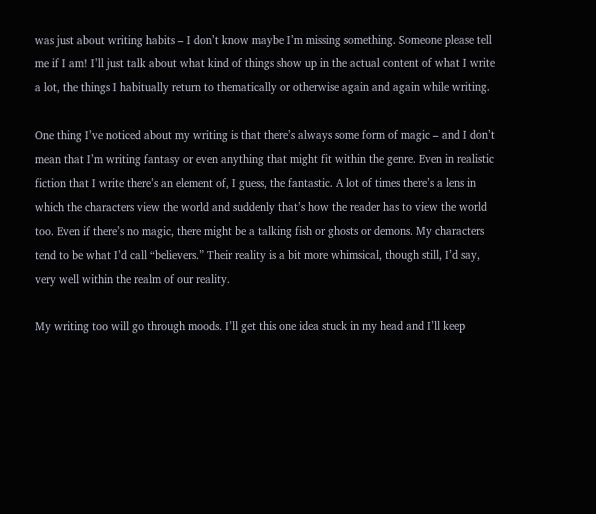was just about writing habits – I don’t know maybe I’m missing something. Someone please tell me if I am! I’ll just talk about what kind of things show up in the actual content of what I write a lot, the things I habitually return to thematically or otherwise again and again while writing.

One thing I’ve noticed about my writing is that there’s always some form of magic – and I don’t mean that I’m writing fantasy or even anything that might fit within the genre. Even in realistic fiction that I write there’s an element of, I guess, the fantastic. A lot of times there’s a lens in which the characters view the world and suddenly that’s how the reader has to view the world too. Even if there’s no magic, there might be a talking fish or ghosts or demons. My characters tend to be what I’d call “believers.” Their reality is a bit more whimsical, though still, I’d say, very well within the realm of our reality.

My writing too will go through moods. I’ll get this one idea stuck in my head and I’ll keep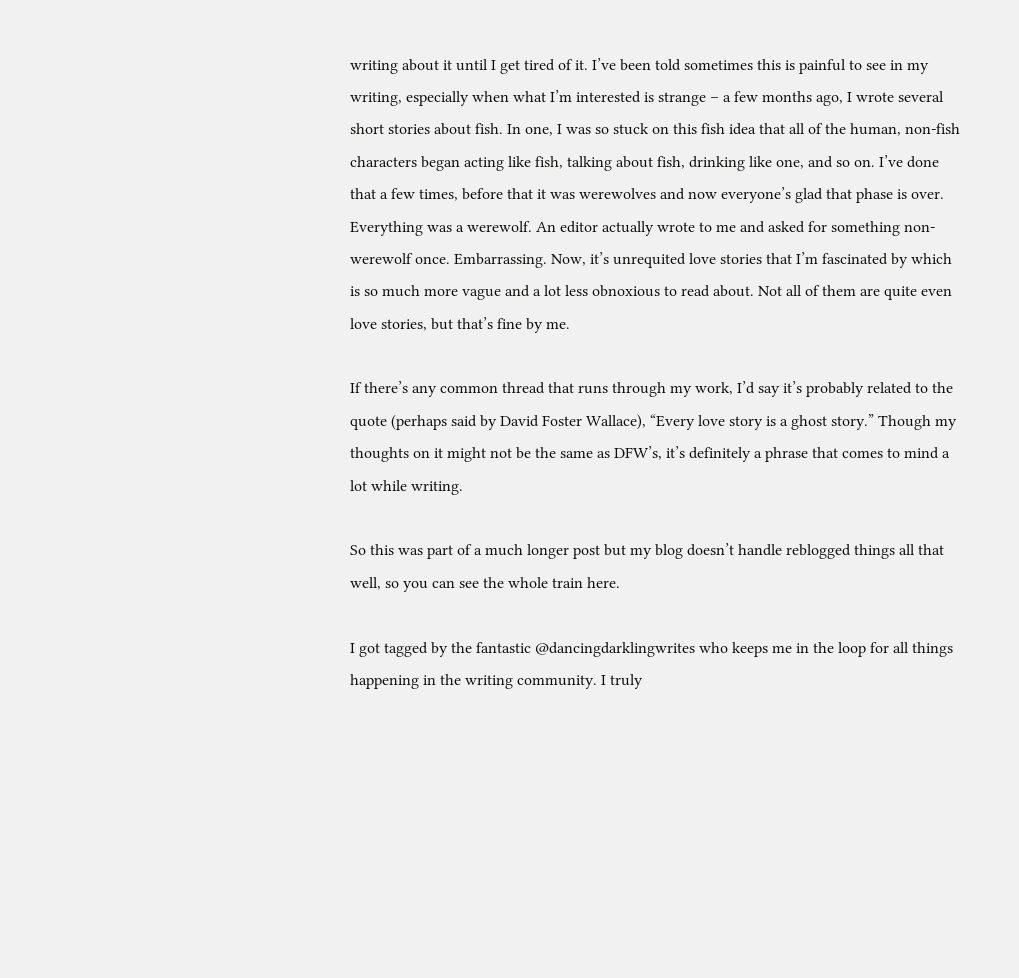writing about it until I get tired of it. I’ve been told sometimes this is painful to see in my writing, especially when what I’m interested is strange – a few months ago, I wrote several short stories about fish. In one, I was so stuck on this fish idea that all of the human, non-fish characters began acting like fish, talking about fish, drinking like one, and so on. I’ve done that a few times, before that it was werewolves and now everyone’s glad that phase is over. Everything was a werewolf. An editor actually wrote to me and asked for something non-werewolf once. Embarrassing. Now, it’s unrequited love stories that I’m fascinated by which is so much more vague and a lot less obnoxious to read about. Not all of them are quite even love stories, but that’s fine by me.

If there’s any common thread that runs through my work, I’d say it’s probably related to the quote (perhaps said by David Foster Wallace), “Every love story is a ghost story.” Though my thoughts on it might not be the same as DFW’s, it’s definitely a phrase that comes to mind a lot while writing.

So this was part of a much longer post but my blog doesn’t handle reblogged things all that well, so you can see the whole train here.

I got tagged by the fantastic @dancingdarklingwrites who keeps me in the loop for all things happening in the writing community. I truly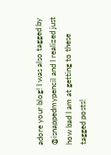adore your blog! I was also tagged by @isnappedmypencil and I realized just how bad I am at getting to these tagged posts!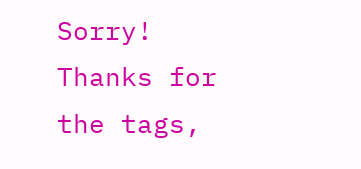Sorry! Thanks for the tags,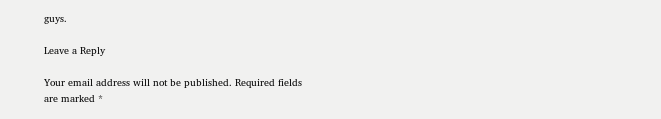guys.

Leave a Reply

Your email address will not be published. Required fields are marked *